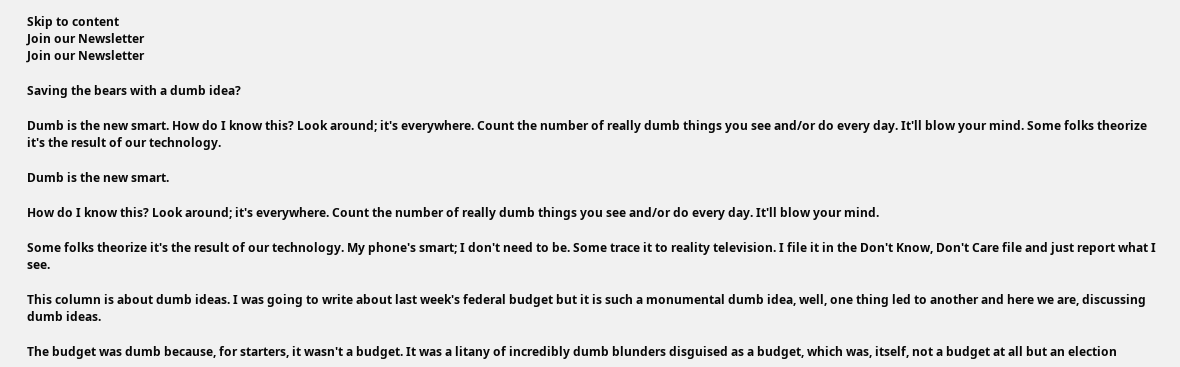Skip to content
Join our Newsletter
Join our Newsletter

Saving the bears with a dumb idea?

Dumb is the new smart. How do I know this? Look around; it's everywhere. Count the number of really dumb things you see and/or do every day. It'll blow your mind. Some folks theorize it's the result of our technology.

Dumb is the new smart.

How do I know this? Look around; it's everywhere. Count the number of really dumb things you see and/or do every day. It'll blow your mind.

Some folks theorize it's the result of our technology. My phone's smart; I don't need to be. Some trace it to reality television. I file it in the Don't Know, Don't Care file and just report what I see.

This column is about dumb ideas. I was going to write about last week's federal budget but it is such a monumental dumb idea, well, one thing led to another and here we are, discussing dumb ideas.

The budget was dumb because, for starters, it wasn't a budget. It was a litany of incredibly dumb blunders disguised as a budget, which was, itself, not a budget at all but an election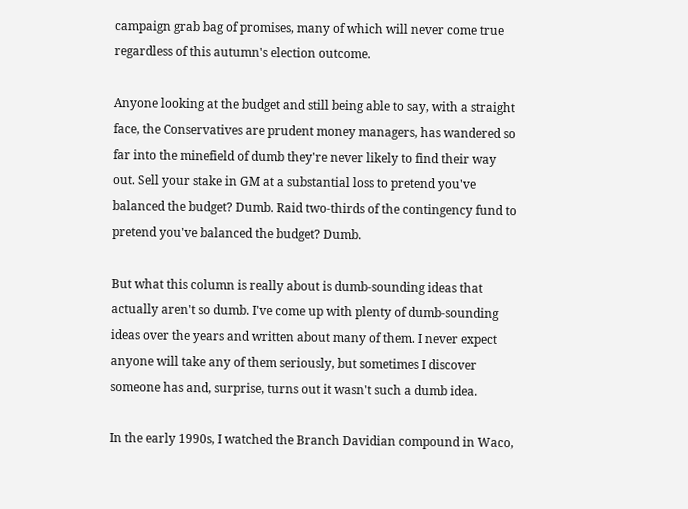campaign grab bag of promises, many of which will never come true regardless of this autumn's election outcome.

Anyone looking at the budget and still being able to say, with a straight face, the Conservatives are prudent money managers, has wandered so far into the minefield of dumb they're never likely to find their way out. Sell your stake in GM at a substantial loss to pretend you've balanced the budget? Dumb. Raid two-thirds of the contingency fund to pretend you've balanced the budget? Dumb.

But what this column is really about is dumb-sounding ideas that actually aren't so dumb. I've come up with plenty of dumb-sounding ideas over the years and written about many of them. I never expect anyone will take any of them seriously, but sometimes I discover someone has and, surprise, turns out it wasn't such a dumb idea.

In the early 1990s, I watched the Branch Davidian compound in Waco,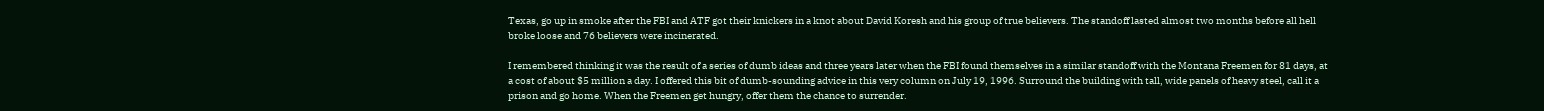Texas, go up in smoke after the FBI and ATF got their knickers in a knot about David Koresh and his group of true believers. The standoff lasted almost two months before all hell broke loose and 76 believers were incinerated.

I remembered thinking it was the result of a series of dumb ideas and three years later when the FBI found themselves in a similar standoff with the Montana Freemen for 81 days, at a cost of about $5 million a day. I offered this bit of dumb-sounding advice in this very column on July 19, 1996. Surround the building with tall, wide panels of heavy steel, call it a prison and go home. When the Freemen get hungry, offer them the chance to surrender.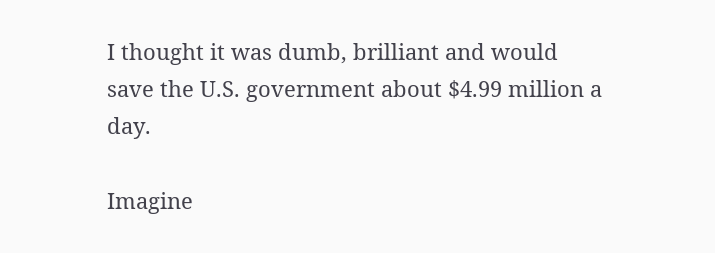I thought it was dumb, brilliant and would save the U.S. government about $4.99 million a day.

Imagine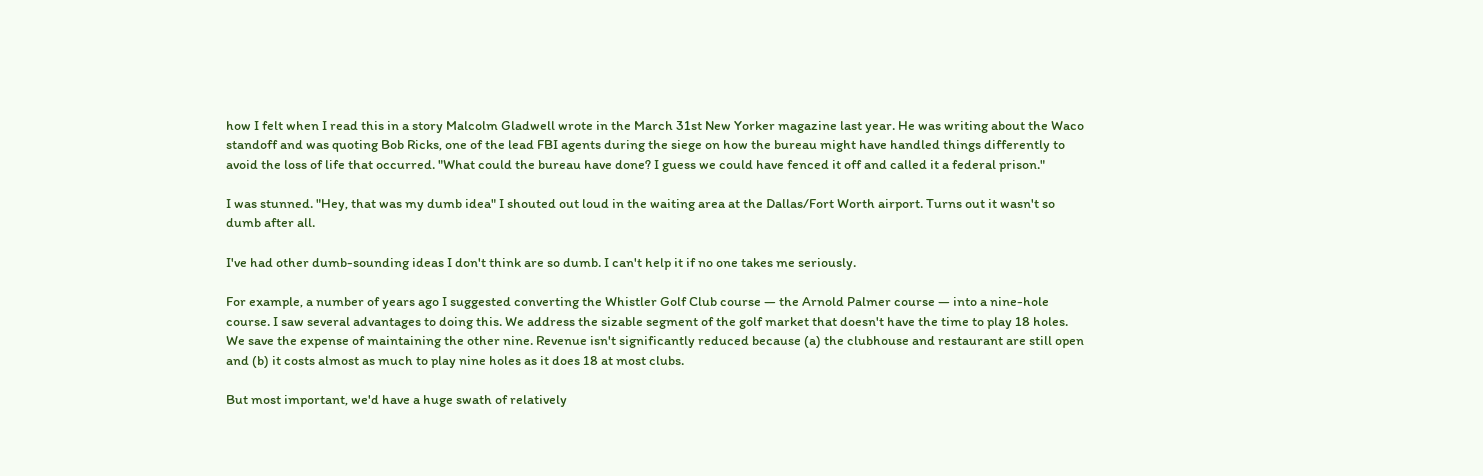how I felt when I read this in a story Malcolm Gladwell wrote in the March 31st New Yorker magazine last year. He was writing about the Waco standoff and was quoting Bob Ricks, one of the lead FBI agents during the siege on how the bureau might have handled things differently to avoid the loss of life that occurred. "What could the bureau have done? I guess we could have fenced it off and called it a federal prison."

I was stunned. "Hey, that was my dumb idea" I shouted out loud in the waiting area at the Dallas/Fort Worth airport. Turns out it wasn't so dumb after all.

I've had other dumb-sounding ideas I don't think are so dumb. I can't help it if no one takes me seriously.

For example, a number of years ago I suggested converting the Whistler Golf Club course — the Arnold Palmer course — into a nine-hole course. I saw several advantages to doing this. We address the sizable segment of the golf market that doesn't have the time to play 18 holes. We save the expense of maintaining the other nine. Revenue isn't significantly reduced because (a) the clubhouse and restaurant are still open and (b) it costs almost as much to play nine holes as it does 18 at most clubs.

But most important, we'd have a huge swath of relatively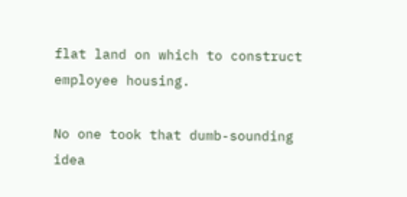flat land on which to construct employee housing.

No one took that dumb-sounding idea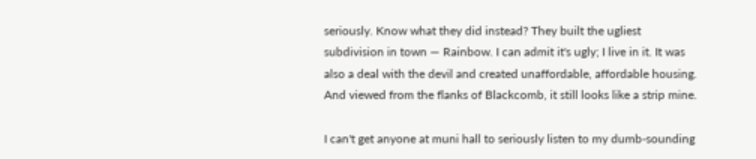seriously. Know what they did instead? They built the ugliest subdivision in town — Rainbow. I can admit it's ugly; I live in it. It was also a deal with the devil and created unaffordable, affordable housing. And viewed from the flanks of Blackcomb, it still looks like a strip mine.

I can't get anyone at muni hall to seriously listen to my dumb-sounding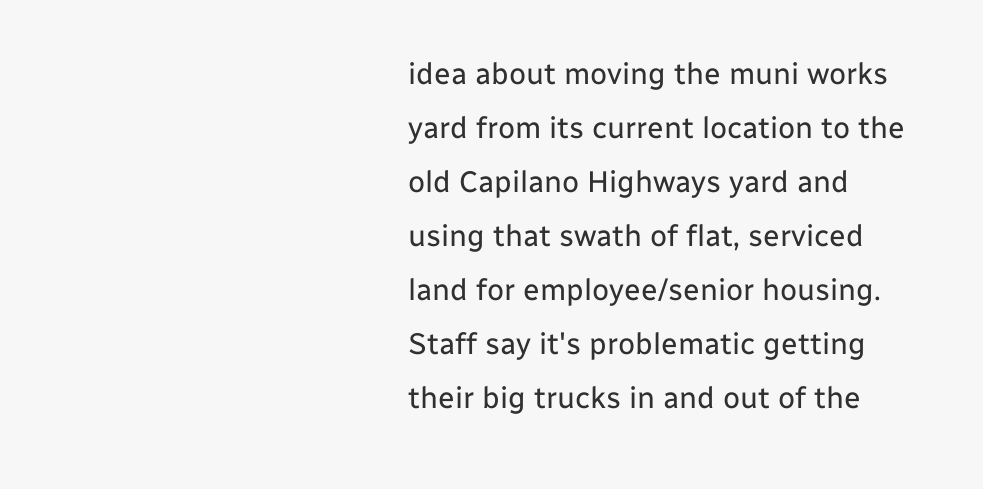idea about moving the muni works yard from its current location to the old Capilano Highways yard and using that swath of flat, serviced land for employee/senior housing. Staff say it's problematic getting their big trucks in and out of the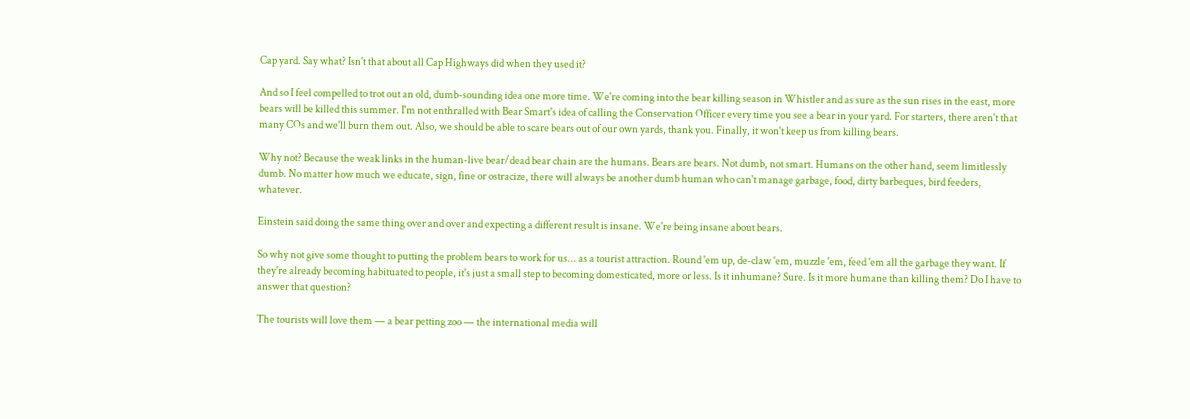Cap yard. Say what? Isn't that about all Cap Highways did when they used it?

And so I feel compelled to trot out an old, dumb-sounding idea one more time. We're coming into the bear killing season in Whistler and as sure as the sun rises in the east, more bears will be killed this summer. I'm not enthralled with Bear Smart's idea of calling the Conservation Officer every time you see a bear in your yard. For starters, there aren't that many COs and we'll burn them out. Also, we should be able to scare bears out of our own yards, thank you. Finally, it won't keep us from killing bears.

Why not? Because the weak links in the human-live bear/dead bear chain are the humans. Bears are bears. Not dumb, not smart. Humans on the other hand, seem limitlessly dumb. No matter how much we educate, sign, fine or ostracize, there will always be another dumb human who can't manage garbage, food, dirty barbeques, bird feeders, whatever.

Einstein said doing the same thing over and over and expecting a different result is insane. We're being insane about bears.

So why not give some thought to putting the problem bears to work for us... as a tourist attraction. Round 'em up, de-claw 'em, muzzle 'em, feed 'em all the garbage they want. If they're already becoming habituated to people, it's just a small step to becoming domesticated, more or less. Is it inhumane? Sure. Is it more humane than killing them? Do I have to answer that question?

The tourists will love them — a bear petting zoo — the international media will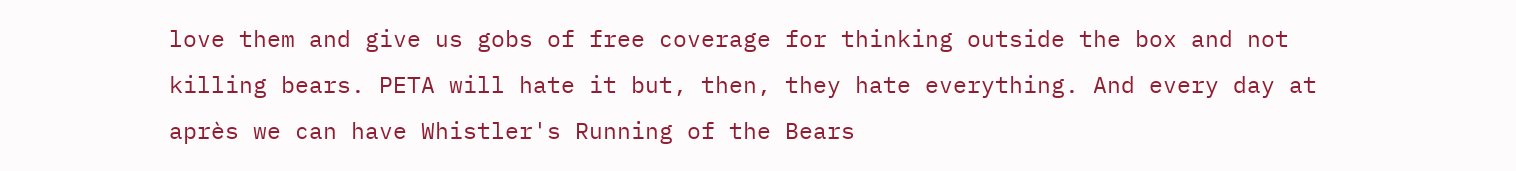love them and give us gobs of free coverage for thinking outside the box and not killing bears. PETA will hate it but, then, they hate everything. And every day at après we can have Whistler's Running of the Bears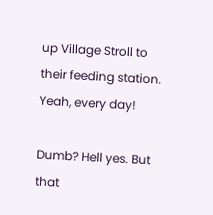up Village Stroll to their feeding station. Yeah, every day!

Dumb? Hell yes. But that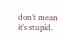don't mean it's stupid.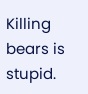Killing bears is stupid.